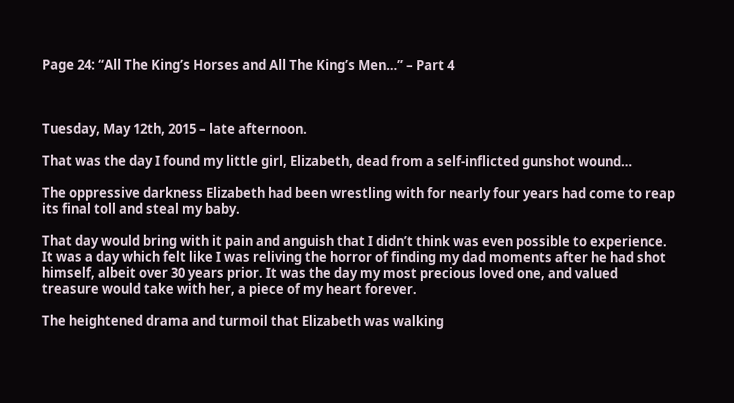Page 24: “All The King’s Horses and All The King’s Men…” – Part 4



Tuesday, May 12th, 2015 – late afternoon.

That was the day I found my little girl, Elizabeth, dead from a self-inflicted gunshot wound…

The oppressive darkness Elizabeth had been wrestling with for nearly four years had come to reap its final toll and steal my baby.

That day would bring with it pain and anguish that I didn’t think was even possible to experience. It was a day which felt like I was reliving the horror of finding my dad moments after he had shot himself, albeit over 30 years prior. It was the day my most precious loved one, and valued treasure would take with her, a piece of my heart forever.

The heightened drama and turmoil that Elizabeth was walking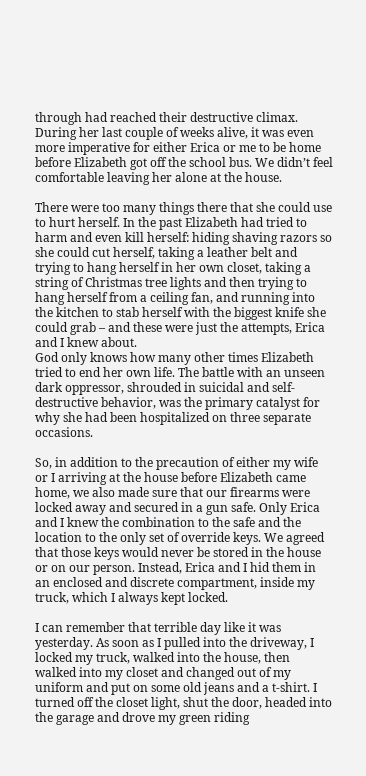through had reached their destructive climax. During her last couple of weeks alive, it was even more imperative for either Erica or me to be home before Elizabeth got off the school bus. We didn’t feel comfortable leaving her alone at the house.

There were too many things there that she could use to hurt herself. In the past Elizabeth had tried to harm and even kill herself: hiding shaving razors so she could cut herself, taking a leather belt and trying to hang herself in her own closet, taking a string of Christmas tree lights and then trying to hang herself from a ceiling fan, and running into the kitchen to stab herself with the biggest knife she could grab – and these were just the attempts, Erica and I knew about.
God only knows how many other times Elizabeth tried to end her own life. The battle with an unseen dark oppressor, shrouded in suicidal and self-destructive behavior, was the primary catalyst for why she had been hospitalized on three separate occasions.

So, in addition to the precaution of either my wife or I arriving at the house before Elizabeth came home, we also made sure that our firearms were locked away and secured in a gun safe. Only Erica and I knew the combination to the safe and the location to the only set of override keys. We agreed that those keys would never be stored in the house or on our person. Instead, Erica and I hid them in an enclosed and discrete compartment, inside my truck, which I always kept locked.

I can remember that terrible day like it was yesterday. As soon as I pulled into the driveway, I locked my truck, walked into the house, then walked into my closet and changed out of my uniform and put on some old jeans and a t-shirt. I turned off the closet light, shut the door, headed into the garage and drove my green riding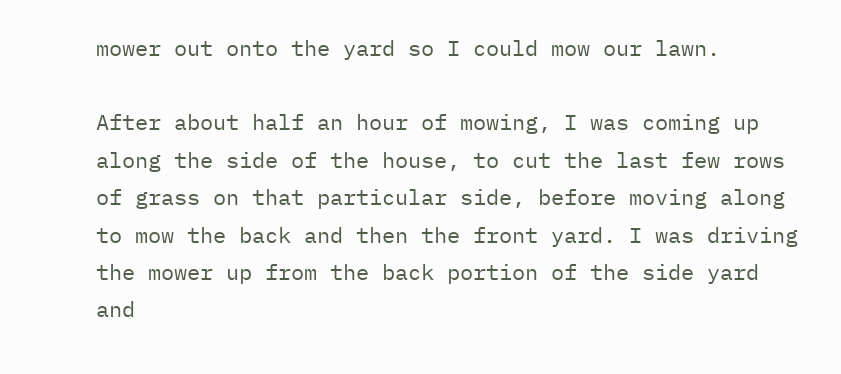mower out onto the yard so I could mow our lawn.

After about half an hour of mowing, I was coming up along the side of the house, to cut the last few rows of grass on that particular side, before moving along to mow the back and then the front yard. I was driving the mower up from the back portion of the side yard and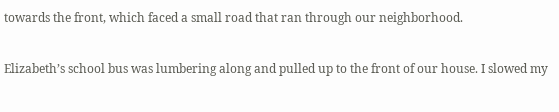towards the front, which faced a small road that ran through our neighborhood.

Elizabeth’s school bus was lumbering along and pulled up to the front of our house. I slowed my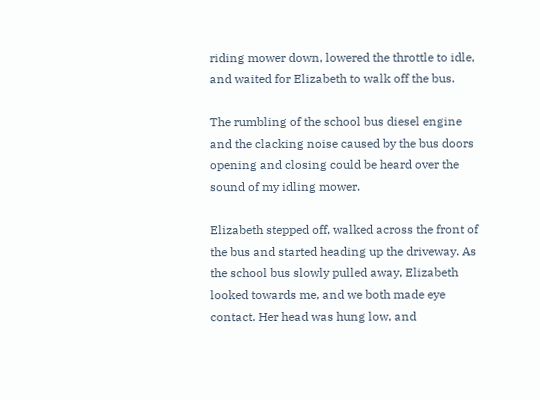riding mower down, lowered the throttle to idle, and waited for Elizabeth to walk off the bus.

The rumbling of the school bus diesel engine and the clacking noise caused by the bus doors opening and closing could be heard over the sound of my idling mower.

Elizabeth stepped off, walked across the front of the bus and started heading up the driveway. As the school bus slowly pulled away, Elizabeth looked towards me, and we both made eye contact. Her head was hung low, and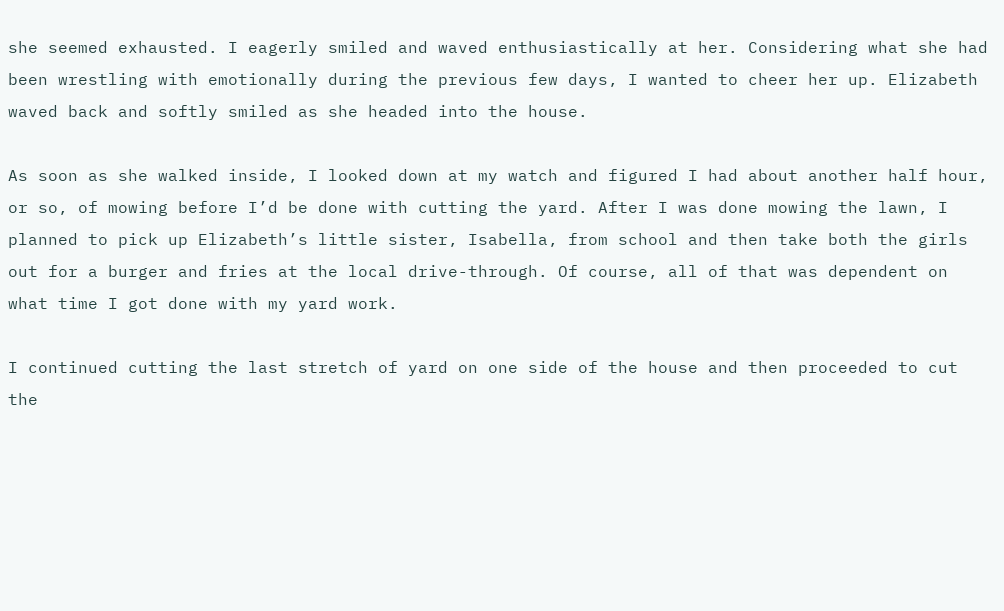she seemed exhausted. I eagerly smiled and waved enthusiastically at her. Considering what she had been wrestling with emotionally during the previous few days, I wanted to cheer her up. Elizabeth waved back and softly smiled as she headed into the house.

As soon as she walked inside, I looked down at my watch and figured I had about another half hour, or so, of mowing before I’d be done with cutting the yard. After I was done mowing the lawn, I planned to pick up Elizabeth’s little sister, Isabella, from school and then take both the girls out for a burger and fries at the local drive-through. Of course, all of that was dependent on what time I got done with my yard work.

I continued cutting the last stretch of yard on one side of the house and then proceeded to cut the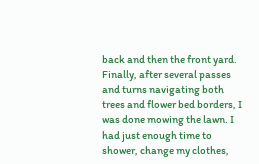back and then the front yard. Finally, after several passes and turns navigating both trees and flower bed borders, I was done mowing the lawn. I had just enough time to shower, change my clothes,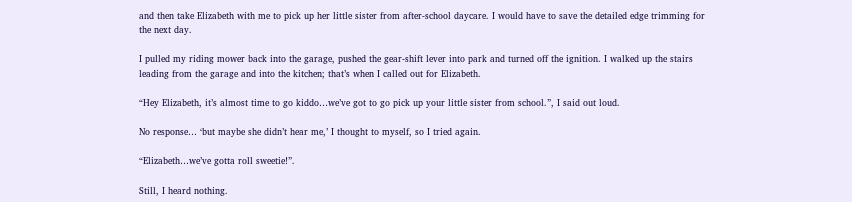and then take Elizabeth with me to pick up her little sister from after-school daycare. I would have to save the detailed edge trimming for the next day.

I pulled my riding mower back into the garage, pushed the gear-shift lever into park and turned off the ignition. I walked up the stairs leading from the garage and into the kitchen; that’s when I called out for Elizabeth.

“Hey Elizabeth, it’s almost time to go kiddo…we’ve got to go pick up your little sister from school.”, I said out loud.

No response… ‘but maybe she didn’t hear me,’ I thought to myself, so I tried again.

“Elizabeth…we’ve gotta roll sweetie!”.

Still, I heard nothing.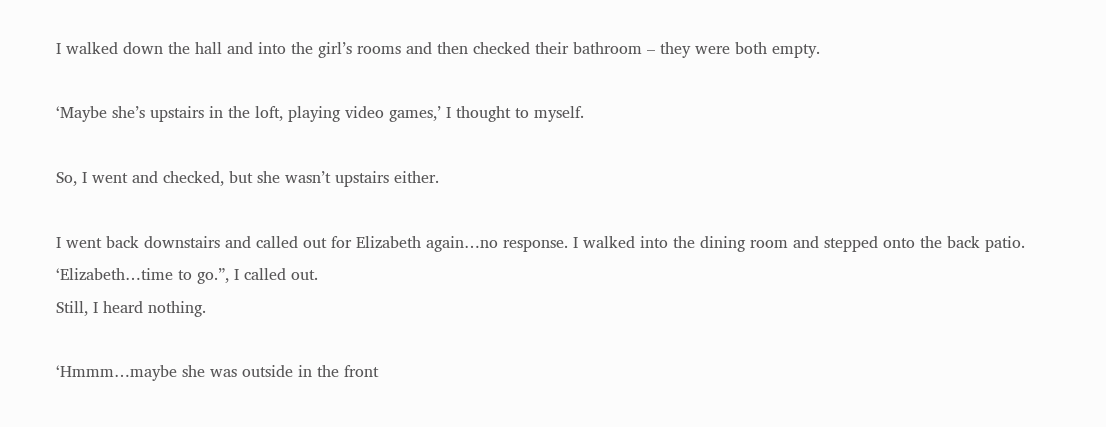I walked down the hall and into the girl’s rooms and then checked their bathroom – they were both empty.

‘Maybe she’s upstairs in the loft, playing video games,’ I thought to myself.

So, I went and checked, but she wasn’t upstairs either.

I went back downstairs and called out for Elizabeth again…no response. I walked into the dining room and stepped onto the back patio. ‘Elizabeth…time to go.”, I called out.
Still, I heard nothing.

‘Hmmm…maybe she was outside in the front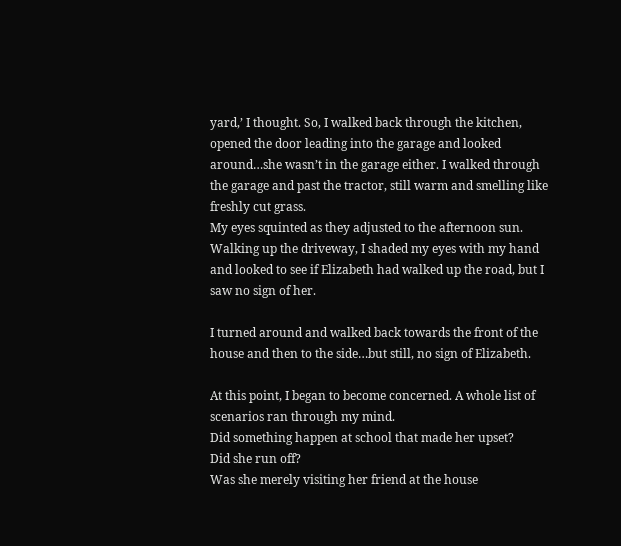yard,’ I thought. So, I walked back through the kitchen, opened the door leading into the garage and looked around…she wasn’t in the garage either. I walked through the garage and past the tractor, still warm and smelling like freshly cut grass.
My eyes squinted as they adjusted to the afternoon sun. Walking up the driveway, I shaded my eyes with my hand and looked to see if Elizabeth had walked up the road, but I saw no sign of her.

I turned around and walked back towards the front of the house and then to the side…but still, no sign of Elizabeth.

At this point, I began to become concerned. A whole list of scenarios ran through my mind.
Did something happen at school that made her upset?
Did she run off?
Was she merely visiting her friend at the house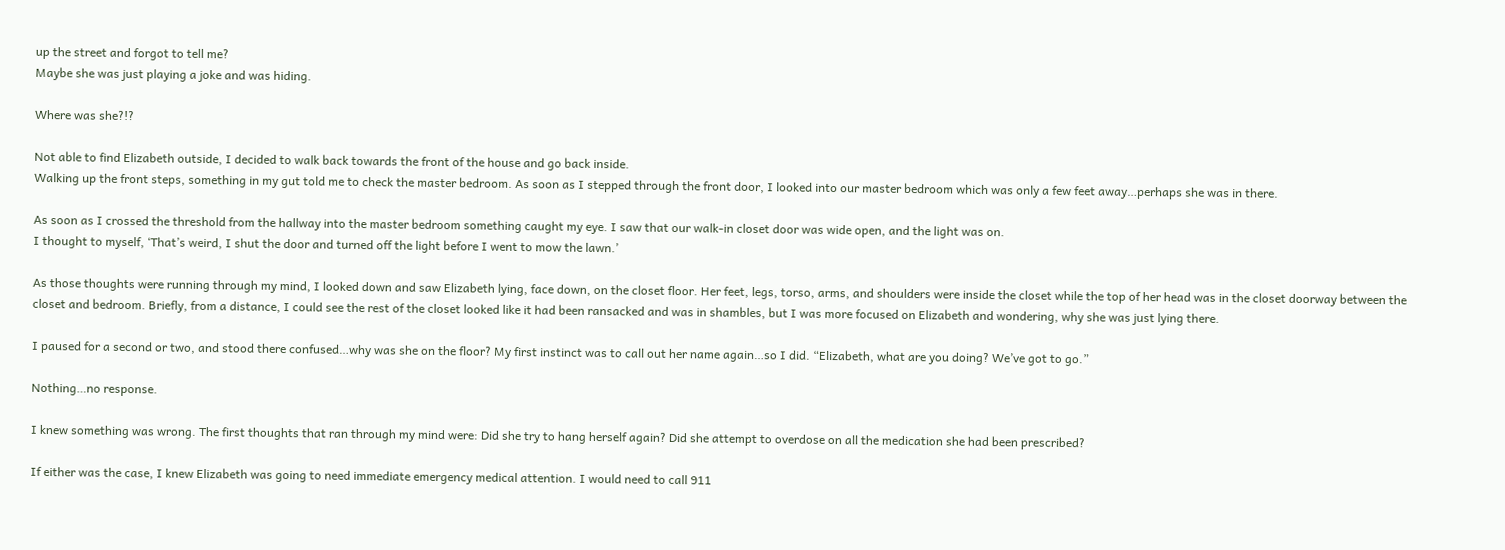up the street and forgot to tell me?
Maybe she was just playing a joke and was hiding.

Where was she?!?

Not able to find Elizabeth outside, I decided to walk back towards the front of the house and go back inside.
Walking up the front steps, something in my gut told me to check the master bedroom. As soon as I stepped through the front door, I looked into our master bedroom which was only a few feet away…perhaps she was in there.

As soon as I crossed the threshold from the hallway into the master bedroom something caught my eye. I saw that our walk-in closet door was wide open, and the light was on.
I thought to myself, ‘That’s weird, I shut the door and turned off the light before I went to mow the lawn.’

As those thoughts were running through my mind, I looked down and saw Elizabeth lying, face down, on the closet floor. Her feet, legs, torso, arms, and shoulders were inside the closet while the top of her head was in the closet doorway between the closet and bedroom. Briefly, from a distance, I could see the rest of the closet looked like it had been ransacked and was in shambles, but I was more focused on Elizabeth and wondering, why she was just lying there.

I paused for a second or two, and stood there confused…why was she on the floor? My first instinct was to call out her name again…so I did. “Elizabeth, what are you doing? We’ve got to go.”

Nothing…no response.

I knew something was wrong. The first thoughts that ran through my mind were: Did she try to hang herself again? Did she attempt to overdose on all the medication she had been prescribed?

If either was the case, I knew Elizabeth was going to need immediate emergency medical attention. I would need to call 911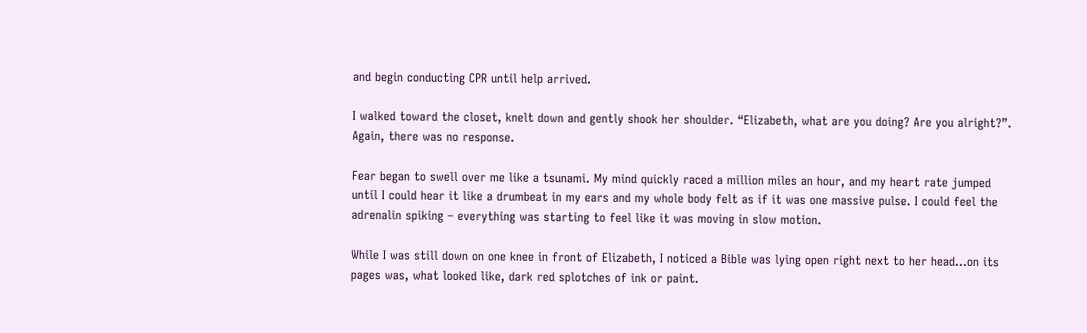and begin conducting CPR until help arrived.

I walked toward the closet, knelt down and gently shook her shoulder. “Elizabeth, what are you doing? Are you alright?”. Again, there was no response.

Fear began to swell over me like a tsunami. My mind quickly raced a million miles an hour, and my heart rate jumped until I could hear it like a drumbeat in my ears and my whole body felt as if it was one massive pulse. I could feel the adrenalin spiking – everything was starting to feel like it was moving in slow motion.

While I was still down on one knee in front of Elizabeth, I noticed a Bible was lying open right next to her head…on its pages was, what looked like, dark red splotches of ink or paint.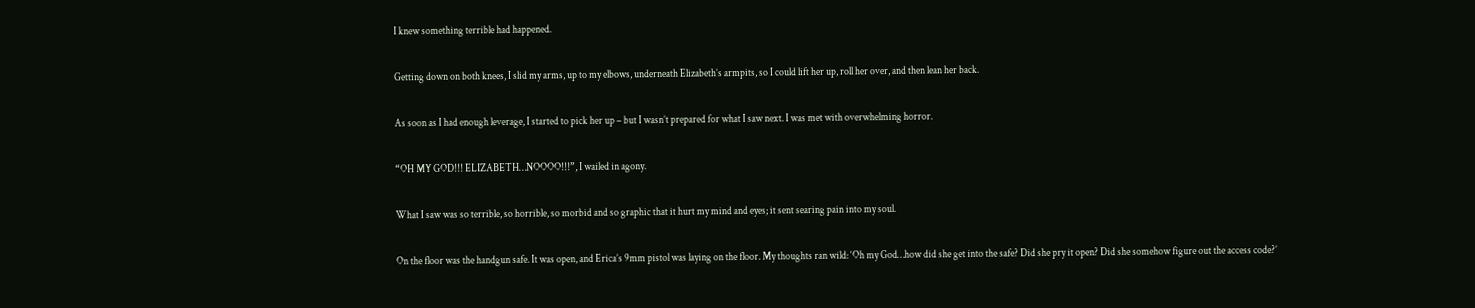I knew something terrible had happened.

Getting down on both knees, I slid my arms, up to my elbows, underneath Elizabeth’s armpits, so I could lift her up, roll her over, and then lean her back.

As soon as I had enough leverage, I started to pick her up – but I wasn’t prepared for what I saw next. I was met with overwhelming horror.

“OH MY GOD!!! ELIZABETH…NOOOO!!!”, I wailed in agony.

What I saw was so terrible, so horrible, so morbid and so graphic that it hurt my mind and eyes; it sent searing pain into my soul.

On the floor was the handgun safe. It was open, and Erica’s 9mm pistol was laying on the floor. My thoughts ran wild: ‘Oh my God…how did she get into the safe? Did she pry it open? Did she somehow figure out the access code?’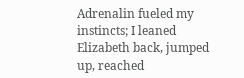Adrenalin fueled my instincts; I leaned Elizabeth back, jumped up, reached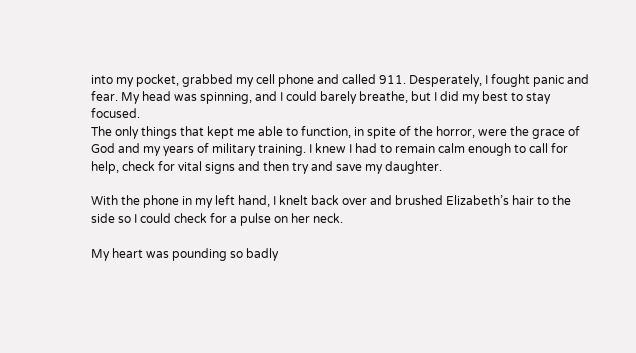into my pocket, grabbed my cell phone and called 911. Desperately, I fought panic and fear. My head was spinning, and I could barely breathe, but I did my best to stay focused.
The only things that kept me able to function, in spite of the horror, were the grace of God and my years of military training. I knew I had to remain calm enough to call for help, check for vital signs and then try and save my daughter.

With the phone in my left hand, I knelt back over and brushed Elizabeth’s hair to the side so I could check for a pulse on her neck.

My heart was pounding so badly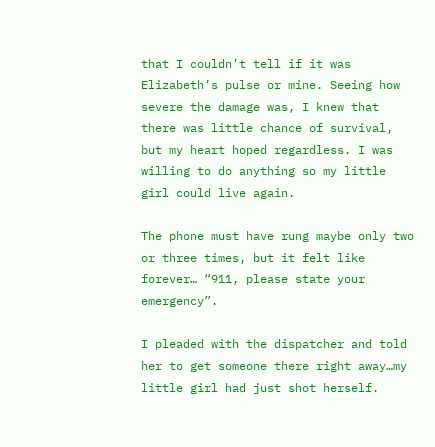that I couldn’t tell if it was Elizabeth’s pulse or mine. Seeing how severe the damage was, I knew that there was little chance of survival, but my heart hoped regardless. I was willing to do anything so my little girl could live again.

The phone must have rung maybe only two or three times, but it felt like forever… “911, please state your emergency”.

I pleaded with the dispatcher and told her to get someone there right away…my little girl had just shot herself.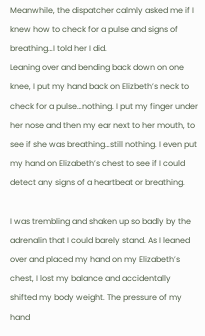Meanwhile, the dispatcher calmly asked me if I knew how to check for a pulse and signs of breathing…I told her I did.
Leaning over and bending back down on one knee, I put my hand back on Elizbeth’s neck to check for a pulse…nothing. I put my finger under her nose and then my ear next to her mouth, to see if she was breathing…still nothing. I even put my hand on Elizabeth’s chest to see if I could detect any signs of a heartbeat or breathing.

I was trembling and shaken up so badly by the adrenalin that I could barely stand. As I leaned over and placed my hand on my Elizabeth’s chest, I lost my balance and accidentally shifted my body weight. The pressure of my hand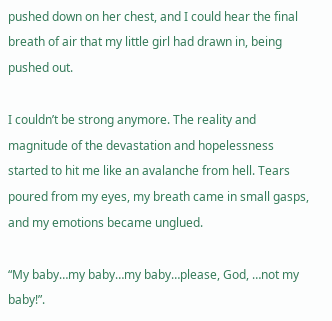pushed down on her chest, and I could hear the final breath of air that my little girl had drawn in, being pushed out.

I couldn’t be strong anymore. The reality and magnitude of the devastation and hopelessness started to hit me like an avalanche from hell. Tears poured from my eyes, my breath came in small gasps, and my emotions became unglued.

“My baby…my baby…my baby…please, God, …not my baby!”.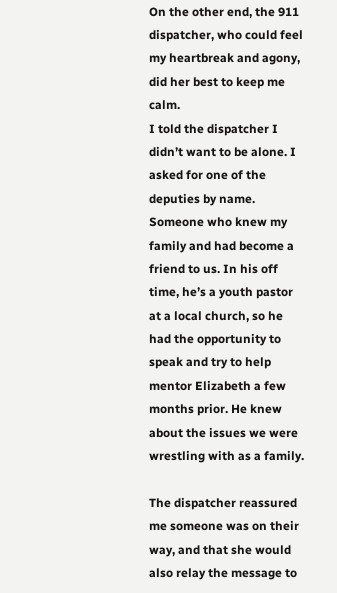On the other end, the 911 dispatcher, who could feel my heartbreak and agony, did her best to keep me calm.
I told the dispatcher I didn’t want to be alone. I asked for one of the deputies by name. Someone who knew my family and had become a friend to us. In his off time, he’s a youth pastor at a local church, so he had the opportunity to speak and try to help mentor Elizabeth a few months prior. He knew about the issues we were wrestling with as a family.

The dispatcher reassured me someone was on their way, and that she would also relay the message to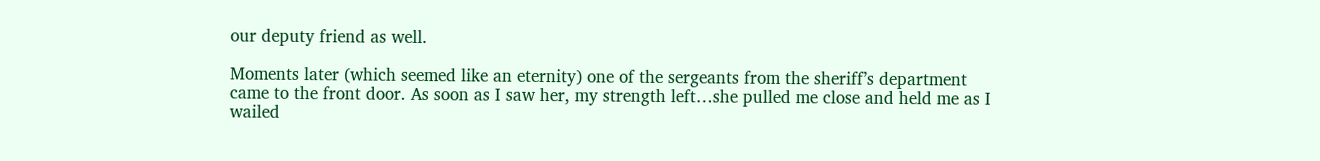our deputy friend as well.

Moments later (which seemed like an eternity) one of the sergeants from the sheriff’s department came to the front door. As soon as I saw her, my strength left…she pulled me close and held me as I wailed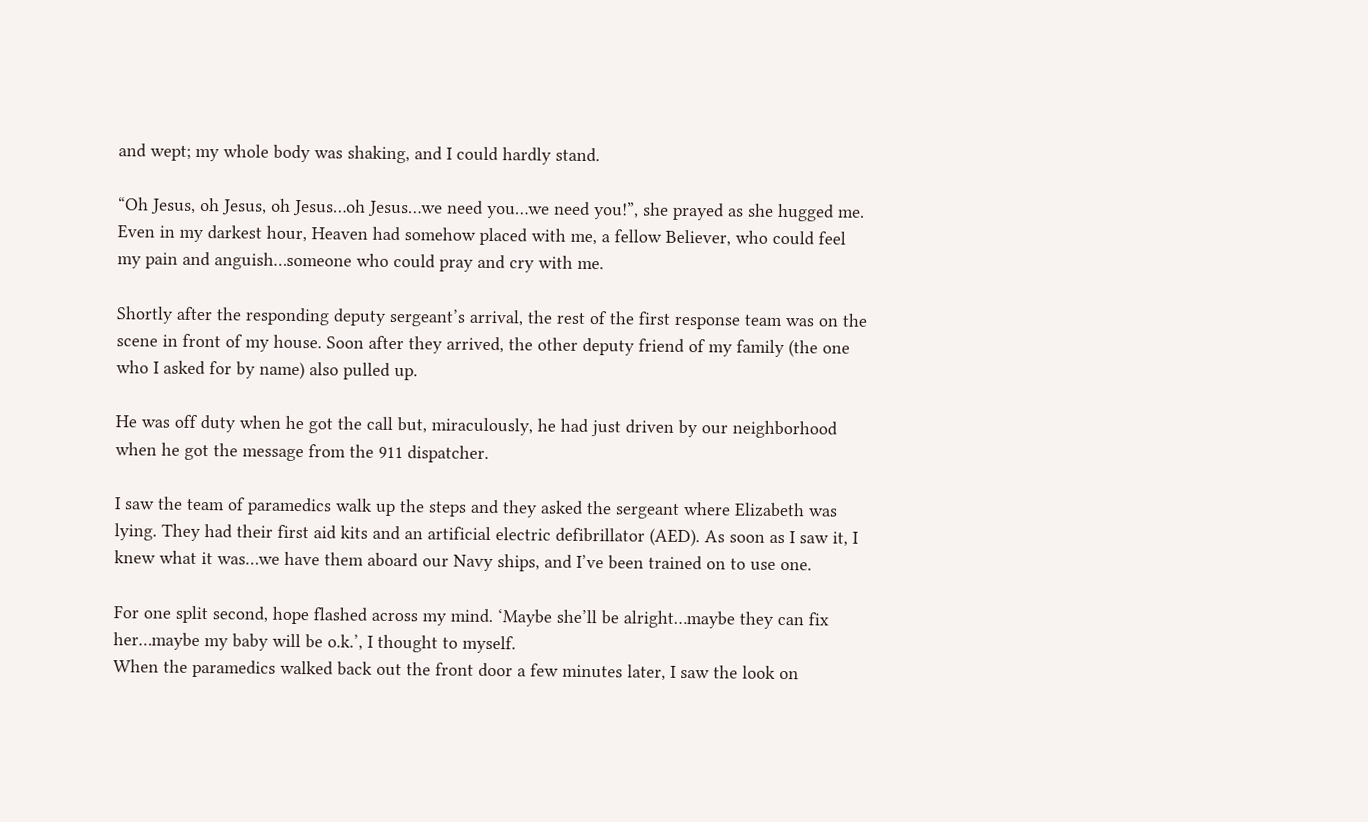and wept; my whole body was shaking, and I could hardly stand.

“Oh Jesus, oh Jesus, oh Jesus…oh Jesus…we need you…we need you!”, she prayed as she hugged me. Even in my darkest hour, Heaven had somehow placed with me, a fellow Believer, who could feel my pain and anguish…someone who could pray and cry with me.

Shortly after the responding deputy sergeant’s arrival, the rest of the first response team was on the scene in front of my house. Soon after they arrived, the other deputy friend of my family (the one who I asked for by name) also pulled up.

He was off duty when he got the call but, miraculously, he had just driven by our neighborhood when he got the message from the 911 dispatcher.

I saw the team of paramedics walk up the steps and they asked the sergeant where Elizabeth was lying. They had their first aid kits and an artificial electric defibrillator (AED). As soon as I saw it, I knew what it was…we have them aboard our Navy ships, and I’ve been trained on to use one.

For one split second, hope flashed across my mind. ‘Maybe she’ll be alright…maybe they can fix her…maybe my baby will be o.k.’, I thought to myself.
When the paramedics walked back out the front door a few minutes later, I saw the look on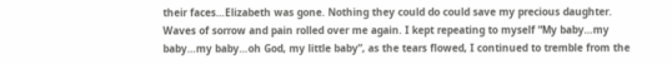their faces…Elizabeth was gone. Nothing they could do could save my precious daughter.
Waves of sorrow and pain rolled over me again. I kept repeating to myself “My baby…my baby…my baby…oh God, my little baby”, as the tears flowed, I continued to tremble from the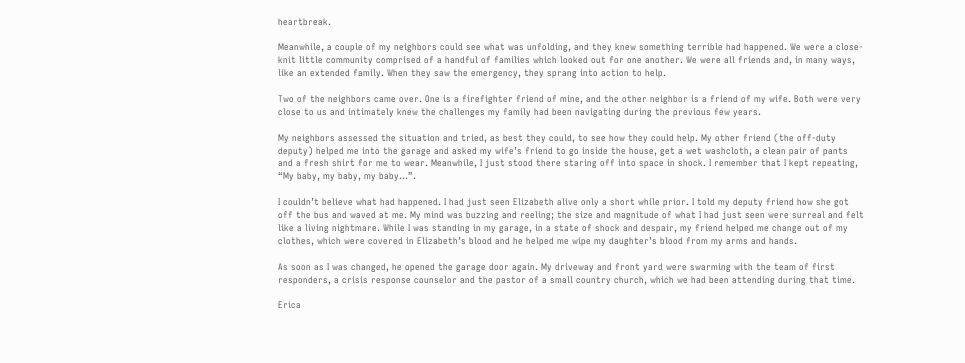heartbreak.

Meanwhile, a couple of my neighbors could see what was unfolding, and they knew something terrible had happened. We were a close-knit little community comprised of a handful of families which looked out for one another. We were all friends and, in many ways, like an extended family. When they saw the emergency, they sprang into action to help.

Two of the neighbors came over. One is a firefighter friend of mine, and the other neighbor is a friend of my wife. Both were very close to us and intimately knew the challenges my family had been navigating during the previous few years.

My neighbors assessed the situation and tried, as best they could, to see how they could help. My other friend (the off-duty deputy) helped me into the garage and asked my wife’s friend to go inside the house, get a wet washcloth, a clean pair of pants and a fresh shirt for me to wear. Meanwhile, I just stood there staring off into space in shock. I remember that I kept repeating, “My baby, my baby, my baby…”.

I couldn’t believe what had happened. I had just seen Elizabeth alive only a short while prior. I told my deputy friend how she got off the bus and waved at me. My mind was buzzing and reeling; the size and magnitude of what I had just seen were surreal and felt like a living nightmare. While I was standing in my garage, in a state of shock and despair, my friend helped me change out of my clothes, which were covered in Elizabeth’s blood and he helped me wipe my daughter’s blood from my arms and hands.

As soon as I was changed, he opened the garage door again. My driveway and front yard were swarming with the team of first responders, a crisis response counselor and the pastor of a small country church, which we had been attending during that time.

Erica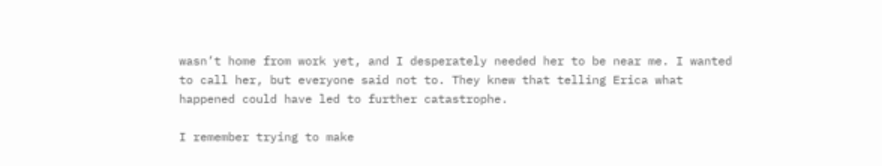wasn’t home from work yet, and I desperately needed her to be near me. I wanted to call her, but everyone said not to. They knew that telling Erica what happened could have led to further catastrophe.

I remember trying to make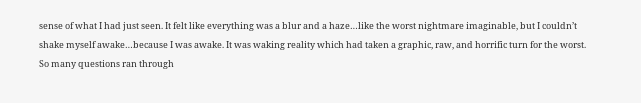sense of what I had just seen. It felt like everything was a blur and a haze…like the worst nightmare imaginable, but I couldn’t shake myself awake…because I was awake. It was waking reality which had taken a graphic, raw, and horrific turn for the worst.
So many questions ran through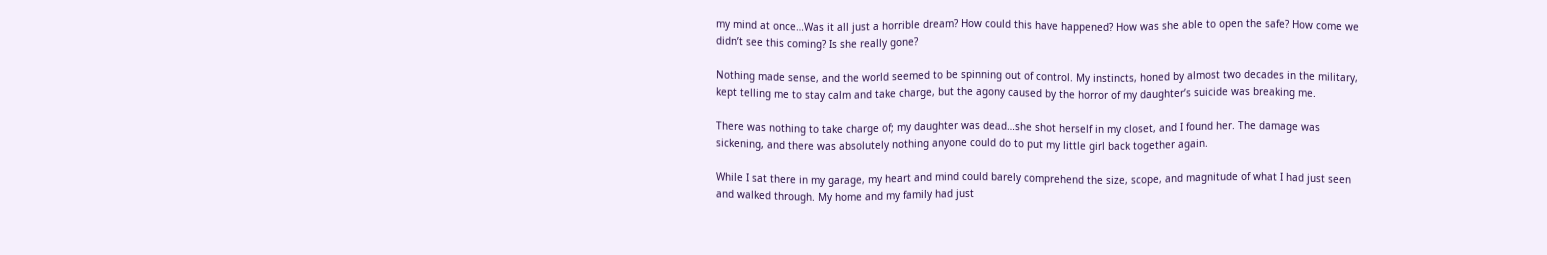my mind at once…Was it all just a horrible dream? How could this have happened? How was she able to open the safe? How come we didn’t see this coming? Is she really gone?

Nothing made sense, and the world seemed to be spinning out of control. My instincts, honed by almost two decades in the military, kept telling me to stay calm and take charge, but the agony caused by the horror of my daughter’s suicide was breaking me.

There was nothing to take charge of; my daughter was dead…she shot herself in my closet, and I found her. The damage was sickening, and there was absolutely nothing anyone could do to put my little girl back together again.

While I sat there in my garage, my heart and mind could barely comprehend the size, scope, and magnitude of what I had just seen and walked through. My home and my family had just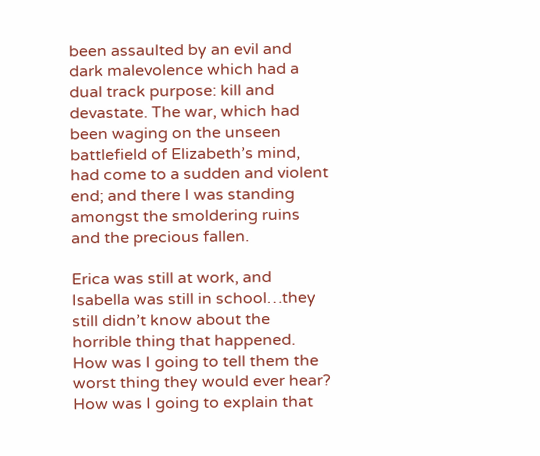been assaulted by an evil and dark malevolence which had a dual track purpose: kill and devastate. The war, which had been waging on the unseen battlefield of Elizabeth’s mind, had come to a sudden and violent end; and there I was standing amongst the smoldering ruins and the precious fallen.

Erica was still at work, and Isabella was still in school…they still didn’t know about the horrible thing that happened. How was I going to tell them the worst thing they would ever hear? How was I going to explain that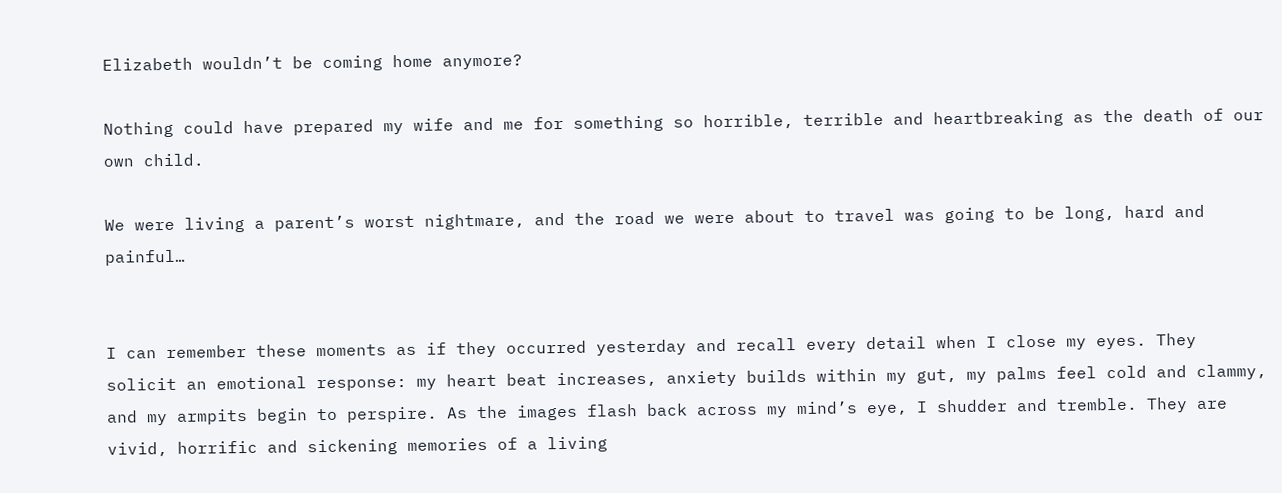Elizabeth wouldn’t be coming home anymore?

Nothing could have prepared my wife and me for something so horrible, terrible and heartbreaking as the death of our own child.

We were living a parent’s worst nightmare, and the road we were about to travel was going to be long, hard and painful…


I can remember these moments as if they occurred yesterday and recall every detail when I close my eyes. They solicit an emotional response: my heart beat increases, anxiety builds within my gut, my palms feel cold and clammy, and my armpits begin to perspire. As the images flash back across my mind’s eye, I shudder and tremble. They are vivid, horrific and sickening memories of a living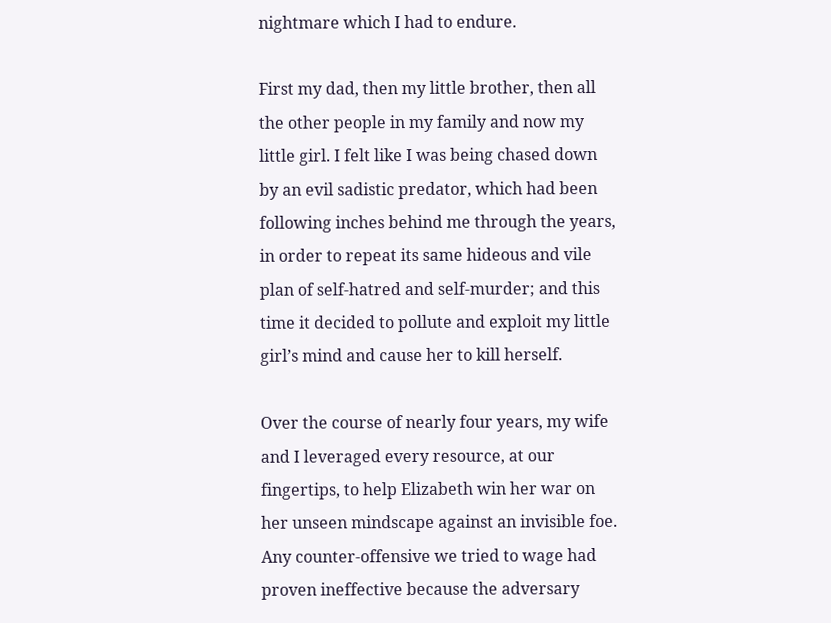nightmare which I had to endure.

First my dad, then my little brother, then all the other people in my family and now my little girl. I felt like I was being chased down by an evil sadistic predator, which had been following inches behind me through the years, in order to repeat its same hideous and vile plan of self-hatred and self-murder; and this time it decided to pollute and exploit my little girl’s mind and cause her to kill herself.

Over the course of nearly four years, my wife and I leveraged every resource, at our fingertips, to help Elizabeth win her war on her unseen mindscape against an invisible foe.
Any counter-offensive we tried to wage had proven ineffective because the adversary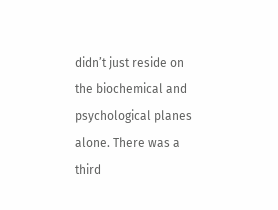didn’t just reside on the biochemical and psychological planes alone. There was a third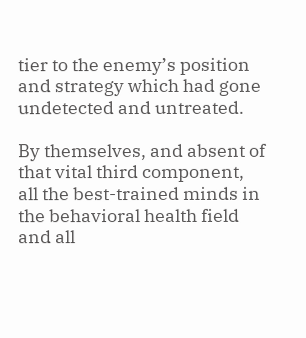tier to the enemy’s position and strategy which had gone undetected and untreated.

By themselves, and absent of that vital third component, all the best-trained minds in the behavioral health field and all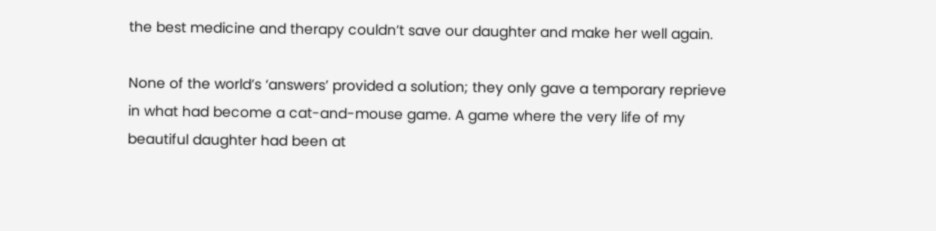the best medicine and therapy couldn’t save our daughter and make her well again.

None of the world’s ‘answers’ provided a solution; they only gave a temporary reprieve in what had become a cat-and-mouse game. A game where the very life of my beautiful daughter had been at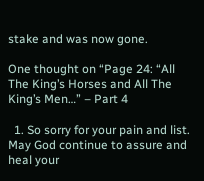stake and was now gone.

One thought on “Page 24: “All The King’s Horses and All The King’s Men…” – Part 4

  1. So sorry for your pain and list. May God continue to assure and heal your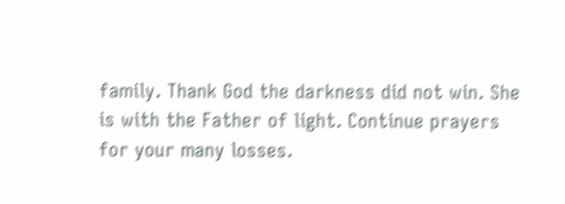family. Thank God the darkness did not win. She is with the Father of light. Continue prayers for your many losses.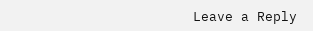Leave a Reply